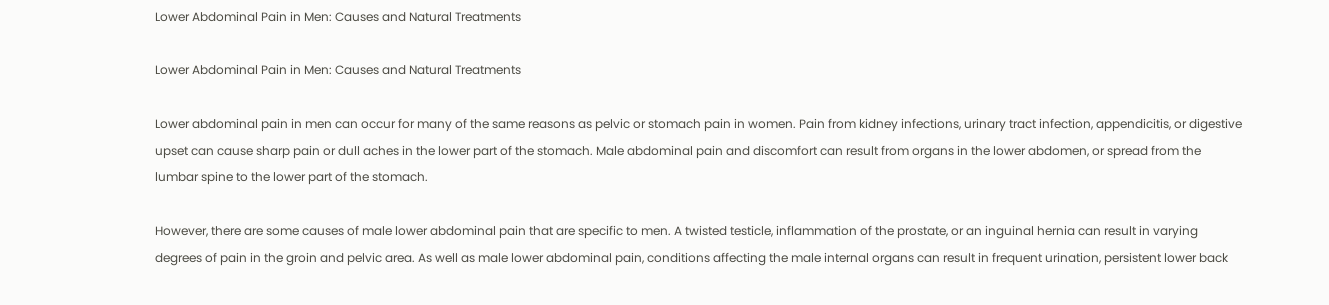Lower Abdominal Pain in Men: Causes and Natural Treatments

Lower Abdominal Pain in Men: Causes and Natural Treatments

Lower abdominal pain in men can occur for many of the same reasons as pelvic or stomach pain in women. Pain from kidney infections, urinary tract infection, appendicitis, or digestive upset can cause sharp pain or dull aches in the lower part of the stomach. Male abdominal pain and discomfort can result from organs in the lower abdomen, or spread from the lumbar spine to the lower part of the stomach.

However, there are some causes of male lower abdominal pain that are specific to men. A twisted testicle, inflammation of the prostate, or an inguinal hernia can result in varying degrees of pain in the groin and pelvic area. As well as male lower abdominal pain, conditions affecting the male internal organs can result in frequent urination, persistent lower back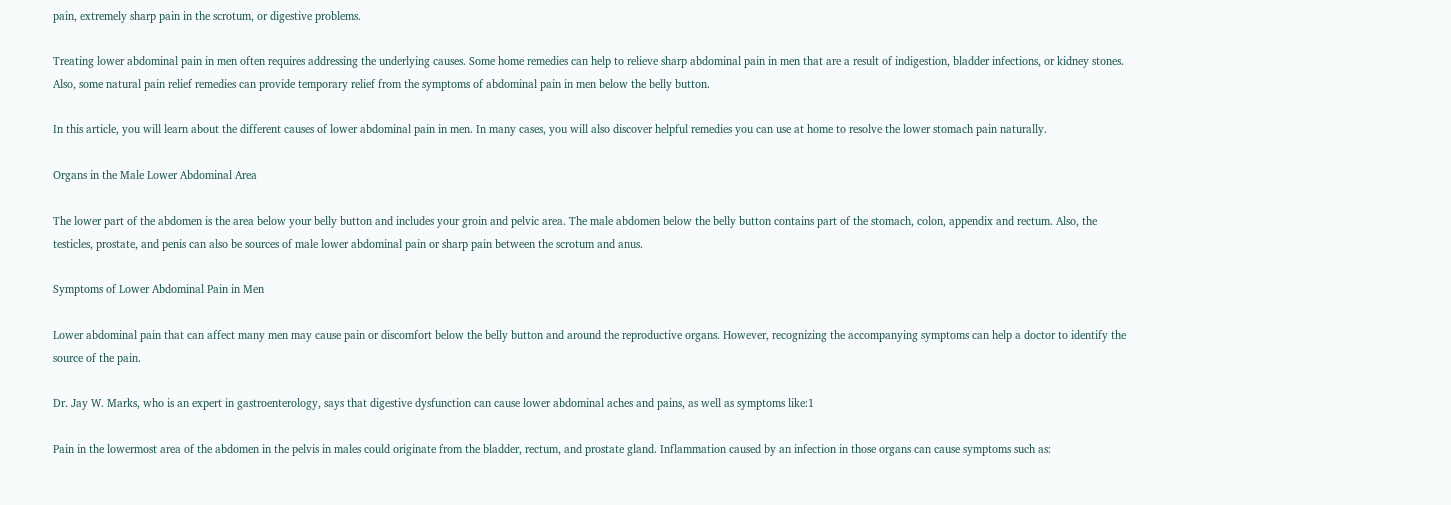pain, extremely sharp pain in the scrotum, or digestive problems.

Treating lower abdominal pain in men often requires addressing the underlying causes. Some home remedies can help to relieve sharp abdominal pain in men that are a result of indigestion, bladder infections, or kidney stones. Also, some natural pain relief remedies can provide temporary relief from the symptoms of abdominal pain in men below the belly button.

In this article, you will learn about the different causes of lower abdominal pain in men. In many cases, you will also discover helpful remedies you can use at home to resolve the lower stomach pain naturally.

Organs in the Male Lower Abdominal Area

The lower part of the abdomen is the area below your belly button and includes your groin and pelvic area. The male abdomen below the belly button contains part of the stomach, colon, appendix and rectum. Also, the testicles, prostate, and penis can also be sources of male lower abdominal pain or sharp pain between the scrotum and anus.

Symptoms of Lower Abdominal Pain in Men

Lower abdominal pain that can affect many men may cause pain or discomfort below the belly button and around the reproductive organs. However, recognizing the accompanying symptoms can help a doctor to identify the source of the pain.

Dr. Jay W. Marks, who is an expert in gastroenterology, says that digestive dysfunction can cause lower abdominal aches and pains, as well as symptoms like:1

Pain in the lowermost area of the abdomen in the pelvis in males could originate from the bladder, rectum, and prostate gland. Inflammation caused by an infection in those organs can cause symptoms such as: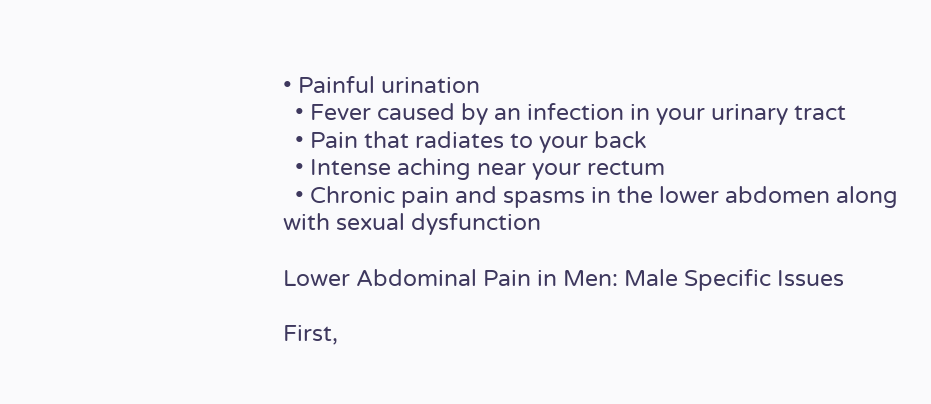• Painful urination
  • Fever caused by an infection in your urinary tract
  • Pain that radiates to your back
  • Intense aching near your rectum
  • Chronic pain and spasms in the lower abdomen along with sexual dysfunction

Lower Abdominal Pain in Men: Male Specific Issues

First,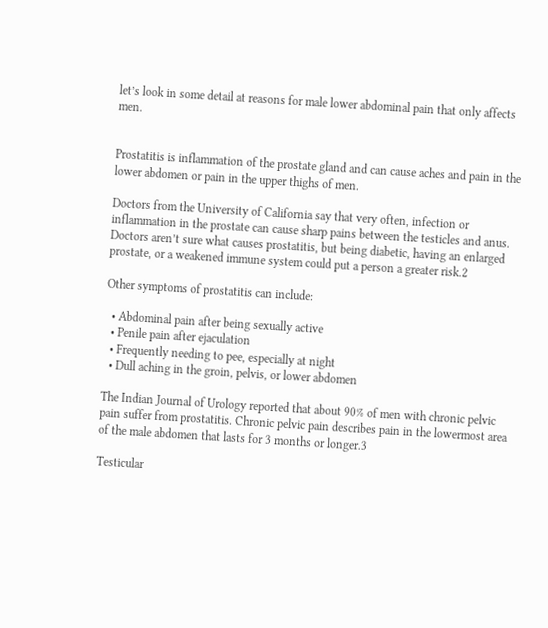let’s look in some detail at reasons for male lower abdominal pain that only affects men.


Prostatitis is inflammation of the prostate gland and can cause aches and pain in the lower abdomen or pain in the upper thighs of men.

Doctors from the University of California say that very often, infection or inflammation in the prostate can cause sharp pains between the testicles and anus. Doctors aren’t sure what causes prostatitis, but being diabetic, having an enlarged prostate, or a weakened immune system could put a person a greater risk.2

Other symptoms of prostatitis can include:

  • Abdominal pain after being sexually active
  • Penile pain after ejaculation
  • Frequently needing to pee, especially at night
  • Dull aching in the groin, pelvis, or lower abdomen

The Indian Journal of Urology reported that about 90% of men with chronic pelvic pain suffer from prostatitis. Chronic pelvic pain describes pain in the lowermost area of the male abdomen that lasts for 3 months or longer.3

Testicular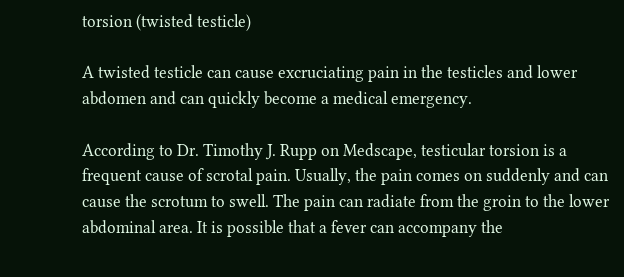torsion (twisted testicle)

A twisted testicle can cause excruciating pain in the testicles and lower abdomen and can quickly become a medical emergency.

According to Dr. Timothy J. Rupp on Medscape, testicular torsion is a frequent cause of scrotal pain. Usually, the pain comes on suddenly and can cause the scrotum to swell. The pain can radiate from the groin to the lower abdominal area. It is possible that a fever can accompany the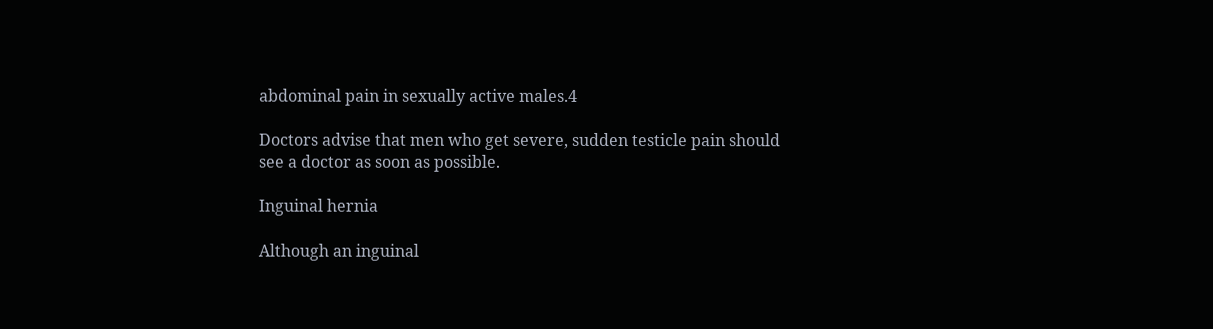abdominal pain in sexually active males.4

Doctors advise that men who get severe, sudden testicle pain should see a doctor as soon as possible.

Inguinal hernia

Although an inguinal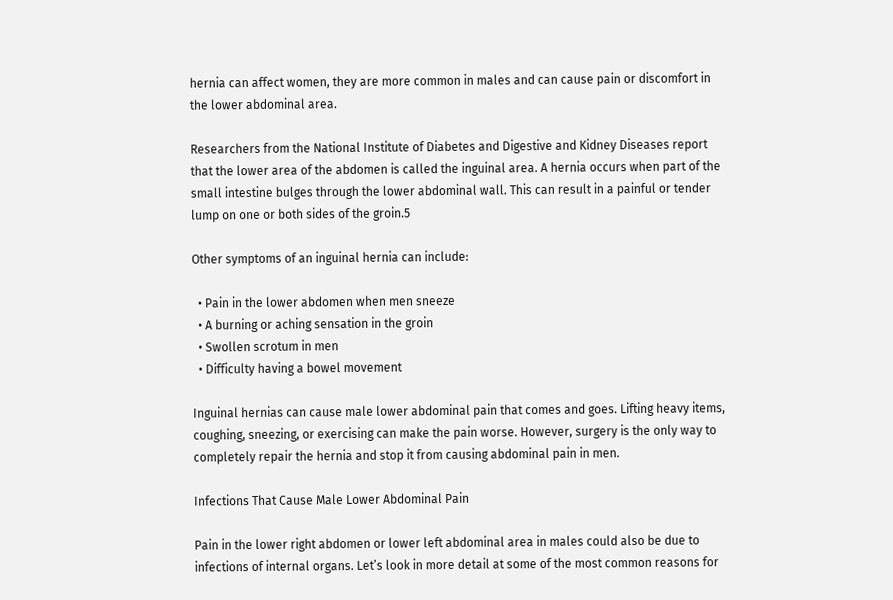hernia can affect women, they are more common in males and can cause pain or discomfort in the lower abdominal area.

Researchers from the National Institute of Diabetes and Digestive and Kidney Diseases report that the lower area of the abdomen is called the inguinal area. A hernia occurs when part of the small intestine bulges through the lower abdominal wall. This can result in a painful or tender lump on one or both sides of the groin.5

Other symptoms of an inguinal hernia can include:

  • Pain in the lower abdomen when men sneeze
  • A burning or aching sensation in the groin
  • Swollen scrotum in men
  • Difficulty having a bowel movement

Inguinal hernias can cause male lower abdominal pain that comes and goes. Lifting heavy items, coughing, sneezing, or exercising can make the pain worse. However, surgery is the only way to completely repair the hernia and stop it from causing abdominal pain in men.

Infections That Cause Male Lower Abdominal Pain

Pain in the lower right abdomen or lower left abdominal area in males could also be due to infections of internal organs. Let’s look in more detail at some of the most common reasons for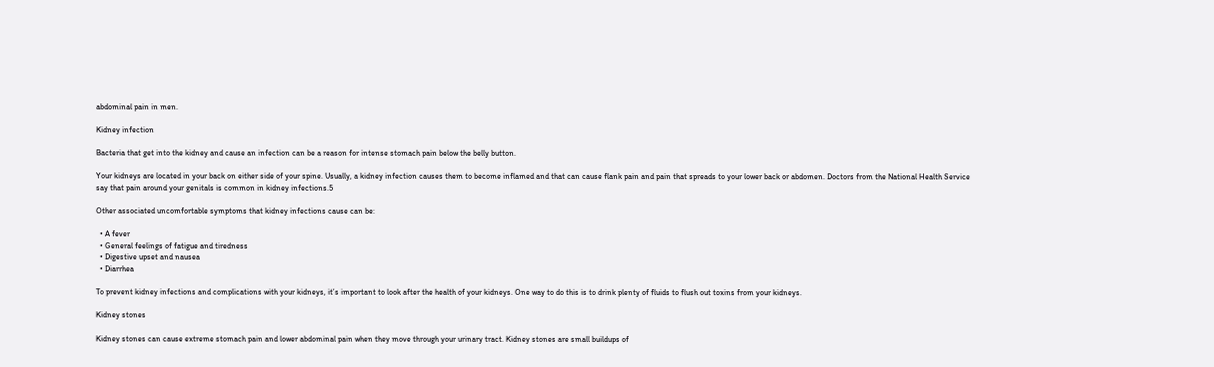abdominal pain in men.

Kidney infection

Bacteria that get into the kidney and cause an infection can be a reason for intense stomach pain below the belly button.

Your kidneys are located in your back on either side of your spine. Usually, a kidney infection causes them to become inflamed and that can cause flank pain and pain that spreads to your lower back or abdomen. Doctors from the National Health Service say that pain around your genitals is common in kidney infections.5

Other associated uncomfortable symptoms that kidney infections cause can be:

  • A fever
  • General feelings of fatigue and tiredness
  • Digestive upset and nausea
  • Diarrhea

To prevent kidney infections and complications with your kidneys, it’s important to look after the health of your kidneys. One way to do this is to drink plenty of fluids to flush out toxins from your kidneys.

Kidney stones

Kidney stones can cause extreme stomach pain and lower abdominal pain when they move through your urinary tract. Kidney stones are small buildups of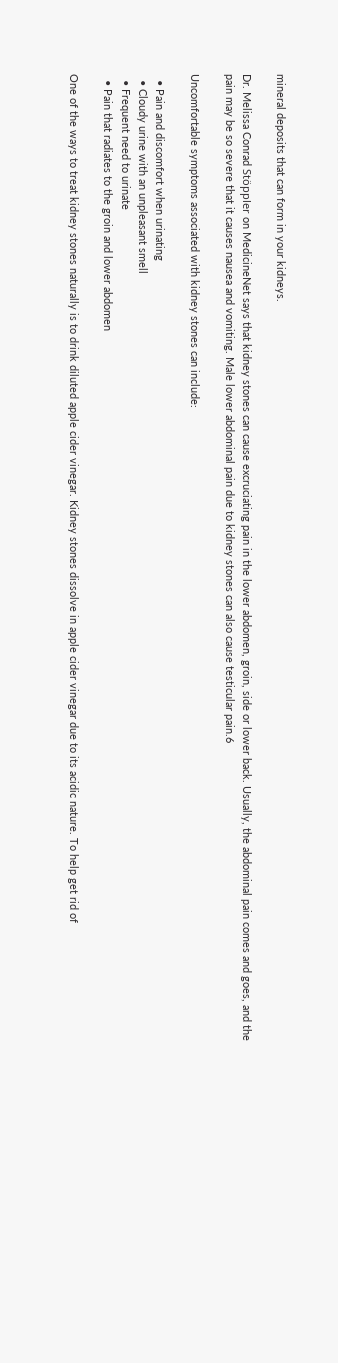mineral deposits that can form in your kidneys.

Dr. Melissa Conrad Stöppler on MedicineNet says that kidney stones can cause excruciating pain in the lower abdomen, groin, side or lower back. Usually, the abdominal pain comes and goes, and the pain may be so severe that it causes nausea and vomiting. Male lower abdominal pain due to kidney stones can also cause testicular pain.6

Uncomfortable symptoms associated with kidney stones can include:

  • Pain and discomfort when urinating
  • Cloudy urine with an unpleasant smell
  • Frequent need to urinate
  • Pain that radiates to the groin and lower abdomen

One of the ways to treat kidney stones naturally is to drink diluted apple cider vinegar. Kidney stones dissolve in apple cider vinegar due to its acidic nature. To help get rid of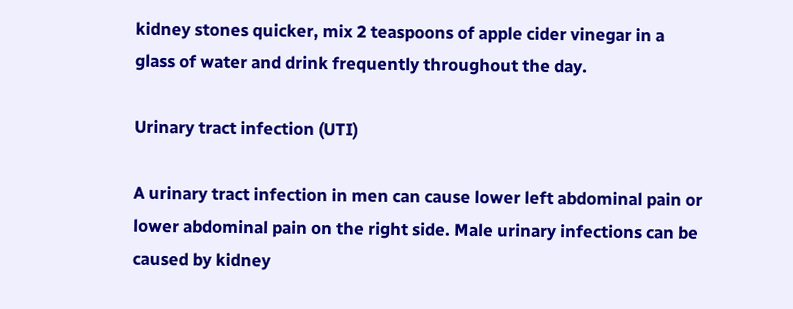kidney stones quicker, mix 2 teaspoons of apple cider vinegar in a glass of water and drink frequently throughout the day.

Urinary tract infection (UTI)

A urinary tract infection in men can cause lower left abdominal pain or lower abdominal pain on the right side. Male urinary infections can be caused by kidney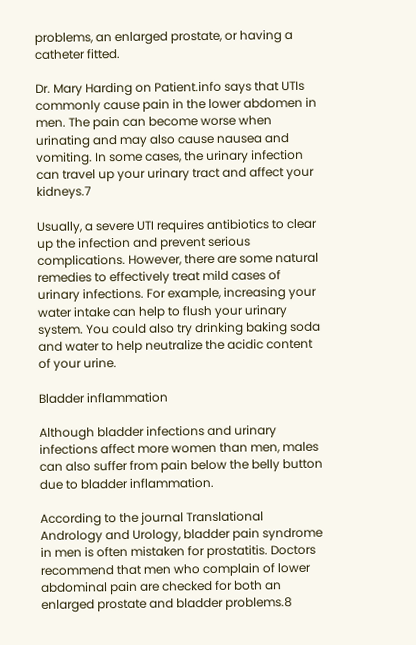problems, an enlarged prostate, or having a catheter fitted.

Dr. Mary Harding on Patient.info says that UTIs commonly cause pain in the lower abdomen in men. The pain can become worse when urinating and may also cause nausea and vomiting. In some cases, the urinary infection can travel up your urinary tract and affect your kidneys.7

Usually, a severe UTI requires antibiotics to clear up the infection and prevent serious complications. However, there are some natural remedies to effectively treat mild cases of urinary infections. For example, increasing your water intake can help to flush your urinary system. You could also try drinking baking soda and water to help neutralize the acidic content of your urine.

Bladder inflammation

Although bladder infections and urinary infections affect more women than men, males can also suffer from pain below the belly button due to bladder inflammation.

According to the journal Translational Andrology and Urology, bladder pain syndrome in men is often mistaken for prostatitis. Doctors recommend that men who complain of lower abdominal pain are checked for both an enlarged prostate and bladder problems.8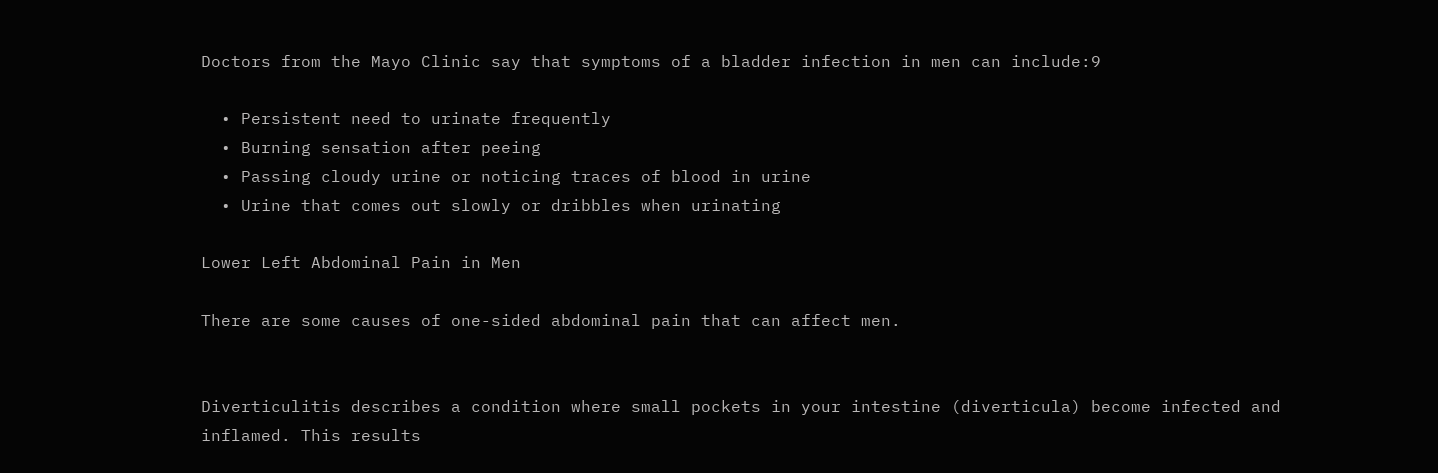Doctors from the Mayo Clinic say that symptoms of a bladder infection in men can include:9

  • Persistent need to urinate frequently
  • Burning sensation after peeing
  • Passing cloudy urine or noticing traces of blood in urine
  • Urine that comes out slowly or dribbles when urinating

Lower Left Abdominal Pain in Men

There are some causes of one-sided abdominal pain that can affect men.


Diverticulitis describes a condition where small pockets in your intestine (diverticula) become infected and inflamed. This results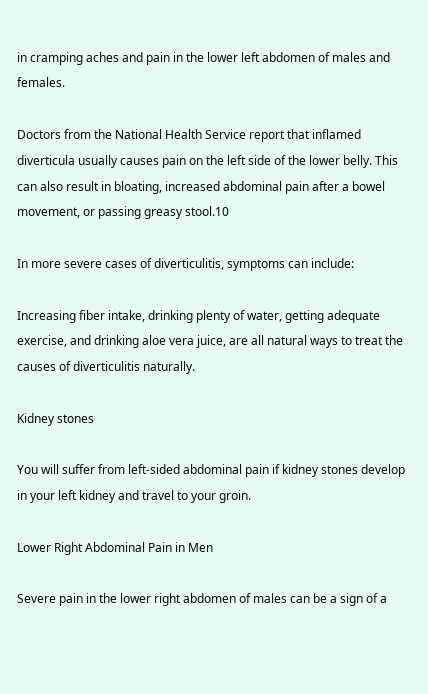in cramping aches and pain in the lower left abdomen of males and females.

Doctors from the National Health Service report that inflamed diverticula usually causes pain on the left side of the lower belly. This can also result in bloating, increased abdominal pain after a bowel movement, or passing greasy stool.10

In more severe cases of diverticulitis, symptoms can include:

Increasing fiber intake, drinking plenty of water, getting adequate exercise, and drinking aloe vera juice, are all natural ways to treat the causes of diverticulitis naturally.

Kidney stones

You will suffer from left-sided abdominal pain if kidney stones develop in your left kidney and travel to your groin.

Lower Right Abdominal Pain in Men

Severe pain in the lower right abdomen of males can be a sign of a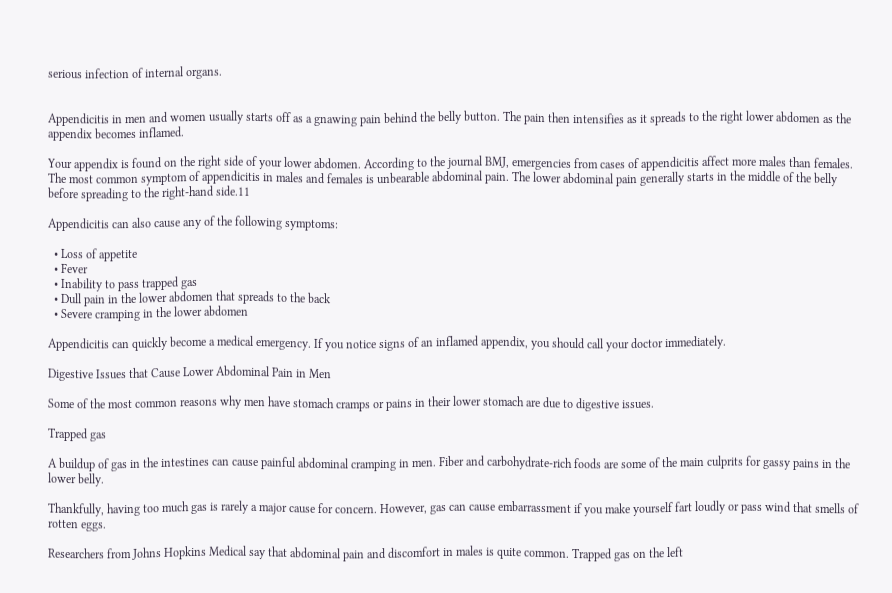serious infection of internal organs.


Appendicitis in men and women usually starts off as a gnawing pain behind the belly button. The pain then intensifies as it spreads to the right lower abdomen as the appendix becomes inflamed.

Your appendix is found on the right side of your lower abdomen. According to the journal BMJ, emergencies from cases of appendicitis affect more males than females. The most common symptom of appendicitis in males and females is unbearable abdominal pain. The lower abdominal pain generally starts in the middle of the belly before spreading to the right-hand side.11

Appendicitis can also cause any of the following symptoms:

  • Loss of appetite
  • Fever
  • Inability to pass trapped gas
  • Dull pain in the lower abdomen that spreads to the back
  • Severe cramping in the lower abdomen

Appendicitis can quickly become a medical emergency. If you notice signs of an inflamed appendix, you should call your doctor immediately.

Digestive Issues that Cause Lower Abdominal Pain in Men

Some of the most common reasons why men have stomach cramps or pains in their lower stomach are due to digestive issues.

Trapped gas

A buildup of gas in the intestines can cause painful abdominal cramping in men. Fiber and carbohydrate-rich foods are some of the main culprits for gassy pains in the lower belly.

Thankfully, having too much gas is rarely a major cause for concern. However, gas can cause embarrassment if you make yourself fart loudly or pass wind that smells of rotten eggs.

Researchers from Johns Hopkins Medical say that abdominal pain and discomfort in males is quite common. Trapped gas on the left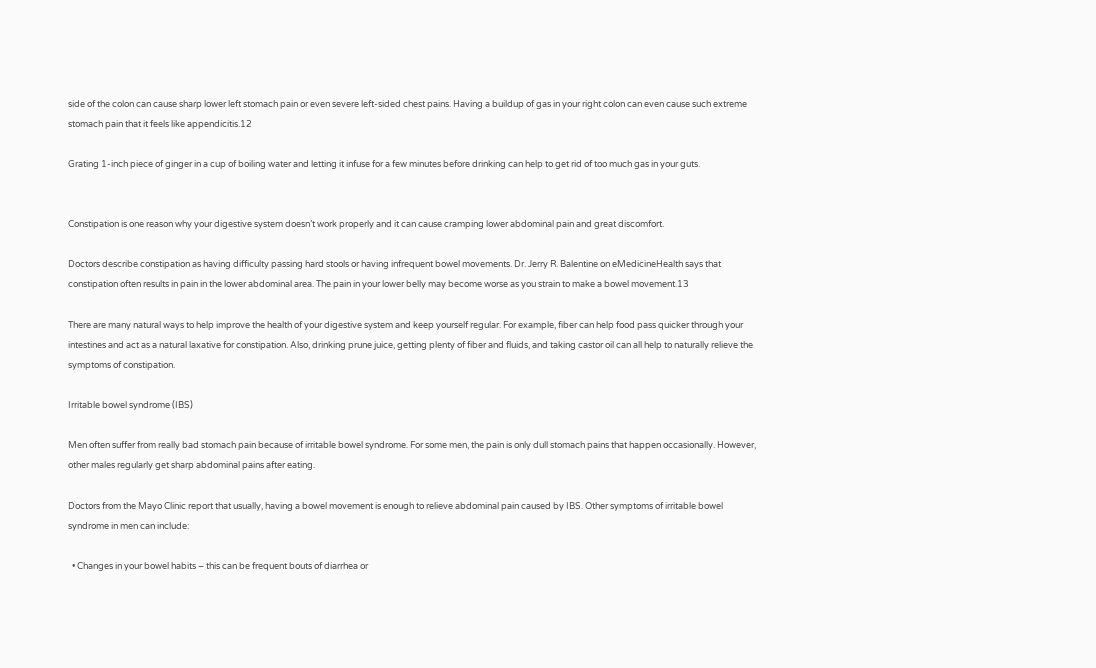side of the colon can cause sharp lower left stomach pain or even severe left-sided chest pains. Having a buildup of gas in your right colon can even cause such extreme stomach pain that it feels like appendicitis.12

Grating 1-inch piece of ginger in a cup of boiling water and letting it infuse for a few minutes before drinking can help to get rid of too much gas in your guts.


Constipation is one reason why your digestive system doesn’t work properly and it can cause cramping lower abdominal pain and great discomfort.

Doctors describe constipation as having difficulty passing hard stools or having infrequent bowel movements. Dr. Jerry R. Balentine on eMedicineHealth says that constipation often results in pain in the lower abdominal area. The pain in your lower belly may become worse as you strain to make a bowel movement.13

There are many natural ways to help improve the health of your digestive system and keep yourself regular. For example, fiber can help food pass quicker through your intestines and act as a natural laxative for constipation. Also, drinking prune juice, getting plenty of fiber and fluids, and taking castor oil can all help to naturally relieve the symptoms of constipation.

Irritable bowel syndrome (IBS)

Men often suffer from really bad stomach pain because of irritable bowel syndrome. For some men, the pain is only dull stomach pains that happen occasionally. However, other males regularly get sharp abdominal pains after eating.

Doctors from the Mayo Clinic report that usually, having a bowel movement is enough to relieve abdominal pain caused by IBS. Other symptoms of irritable bowel syndrome in men can include:

  • Changes in your bowel habits – this can be frequent bouts of diarrhea or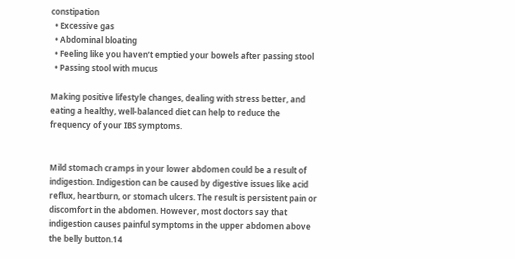constipation
  • Excessive gas
  • Abdominal bloating
  • Feeling like you haven’t emptied your bowels after passing stool
  • Passing stool with mucus

Making positive lifestyle changes, dealing with stress better, and eating a healthy, well-balanced diet can help to reduce the frequency of your IBS symptoms.


Mild stomach cramps in your lower abdomen could be a result of indigestion. Indigestion can be caused by digestive issues like acid reflux, heartburn, or stomach ulcers. The result is persistent pain or discomfort in the abdomen. However, most doctors say that indigestion causes painful symptoms in the upper abdomen above the belly button.14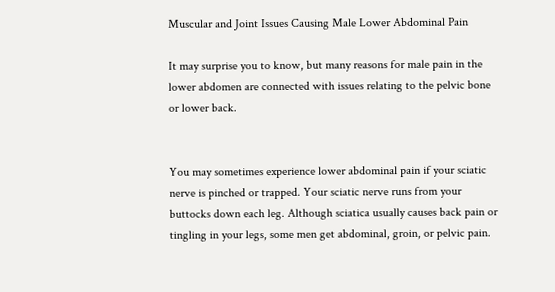Muscular and Joint Issues Causing Male Lower Abdominal Pain

It may surprise you to know, but many reasons for male pain in the lower abdomen are connected with issues relating to the pelvic bone or lower back.


You may sometimes experience lower abdominal pain if your sciatic nerve is pinched or trapped. Your sciatic nerve runs from your buttocks down each leg. Although sciatica usually causes back pain or tingling in your legs, some men get abdominal, groin, or pelvic pain.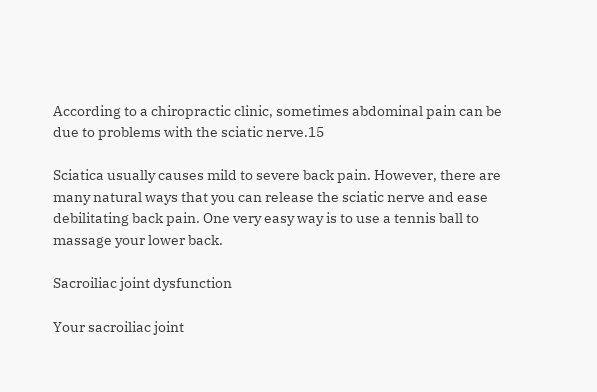According to a chiropractic clinic, sometimes abdominal pain can be due to problems with the sciatic nerve.15

Sciatica usually causes mild to severe back pain. However, there are many natural ways that you can release the sciatic nerve and ease debilitating back pain. One very easy way is to use a tennis ball to massage your lower back.

Sacroiliac joint dysfunction

Your sacroiliac joint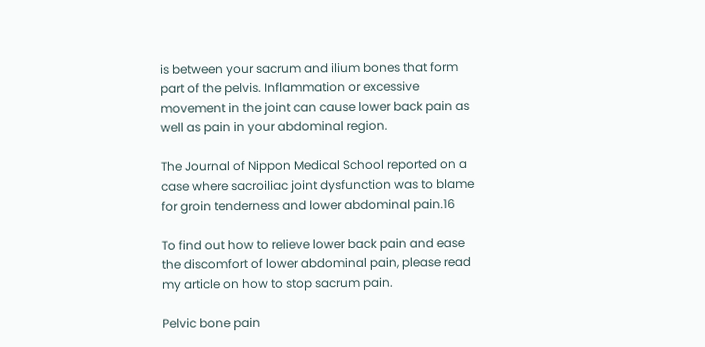is between your sacrum and ilium bones that form part of the pelvis. Inflammation or excessive movement in the joint can cause lower back pain as well as pain in your abdominal region.

The Journal of Nippon Medical School reported on a case where sacroiliac joint dysfunction was to blame for groin tenderness and lower abdominal pain.16

To find out how to relieve lower back pain and ease the discomfort of lower abdominal pain, please read my article on how to stop sacrum pain.

Pelvic bone pain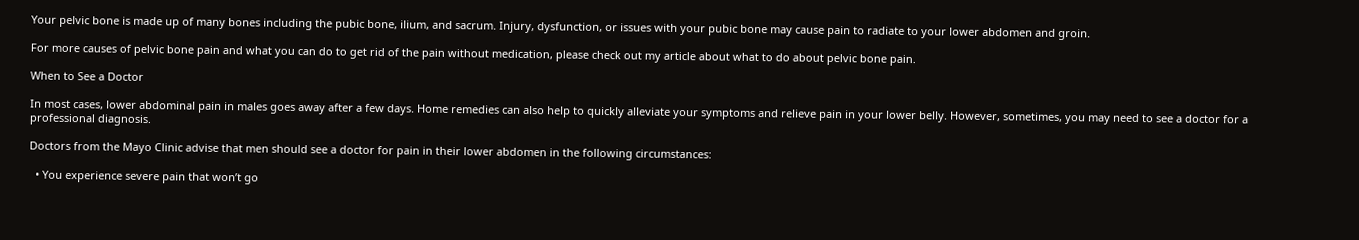Your pelvic bone is made up of many bones including the pubic bone, ilium, and sacrum. Injury, dysfunction, or issues with your pubic bone may cause pain to radiate to your lower abdomen and groin.

For more causes of pelvic bone pain and what you can do to get rid of the pain without medication, please check out my article about what to do about pelvic bone pain.

When to See a Doctor

In most cases, lower abdominal pain in males goes away after a few days. Home remedies can also help to quickly alleviate your symptoms and relieve pain in your lower belly. However, sometimes, you may need to see a doctor for a professional diagnosis.

Doctors from the Mayo Clinic advise that men should see a doctor for pain in their lower abdomen in the following circumstances:

  • You experience severe pain that won’t go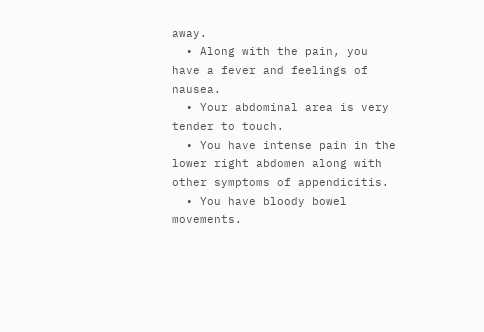away.
  • Along with the pain, you have a fever and feelings of nausea.
  • Your abdominal area is very tender to touch.
  • You have intense pain in the lower right abdomen along with other symptoms of appendicitis.
  • You have bloody bowel movements.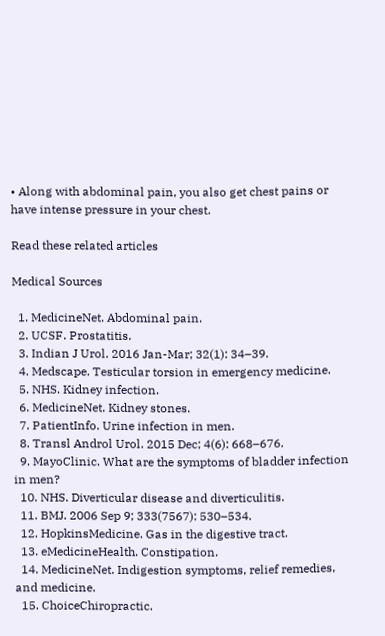• Along with abdominal pain, you also get chest pains or have intense pressure in your chest.

Read these related articles

Medical Sources

  1. MedicineNet. Abdominal pain.
  2. UCSF. Prostatitis.
  3. Indian J Urol. 2016 Jan-Mar; 32(1): 34–39.
  4. Medscape. Testicular torsion in emergency medicine.
  5. NHS. Kidney infection.
  6. MedicineNet. Kidney stones.
  7. PatientInfo. Urine infection in men.
  8. Transl Androl Urol. 2015 Dec; 4(6): 668–676.
  9. MayoClinic. What are the symptoms of bladder infection in men?
  10. NHS. Diverticular disease and diverticulitis.
  11. BMJ. 2006 Sep 9; 333(7567): 530–534.
  12. HopkinsMedicine. Gas in the digestive tract.
  13. eMedicineHealth. Constipation.
  14. MedicineNet. Indigestion symptoms, relief remedies, and medicine.
  15. ChoiceChiropractic.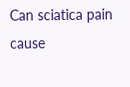Can sciatica pain cause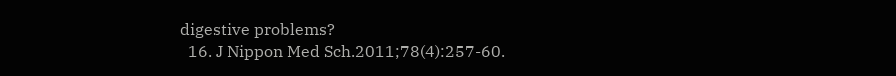digestive problems?
  16. J Nippon Med Sch.2011;78(4):257-60.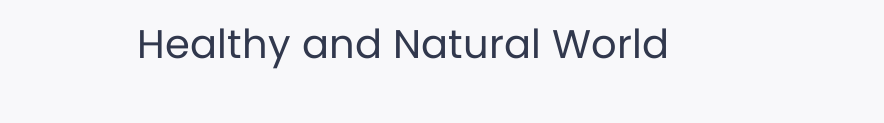Healthy and Natural World